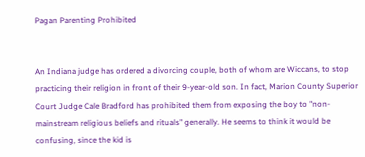Pagan Parenting Prohibited


An Indiana judge has ordered a divorcing couple, both of whom are Wiccans, to stop practicing their religion in front of their 9-year-old son. In fact, Marion County Superior Court Judge Cale Bradford has prohibited them from exposing the boy to "non-mainstream religious beliefs and rituals" generally. He seems to think it would be confusing, since the kid is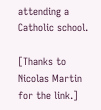attending a Catholic school.

[Thanks to Nicolas Martin for the link.]